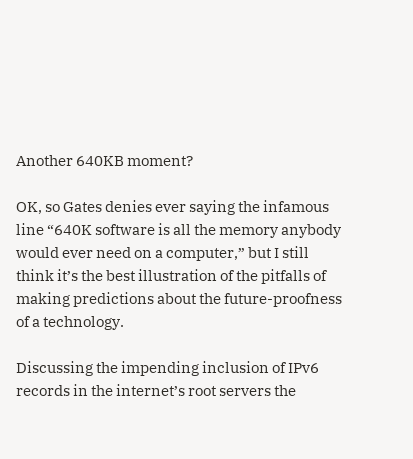Another 640KB moment?

OK, so Gates denies ever saying the infamous line “640K software is all the memory anybody would ever need on a computer,” but I still think it’s the best illustration of the pitfalls of making predictions about the future-proofness of a technology.

Discussing the impending inclusion of IPv6 records in the internet’s root servers the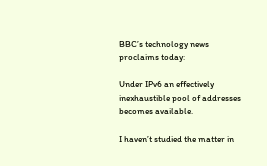BBC’s technology news proclaims today:

Under IPv6 an effectively inexhaustible pool of addresses becomes available.

I haven’t studied the matter in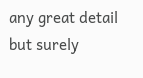any great detail but surely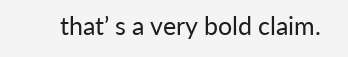that’ s a very bold claim.